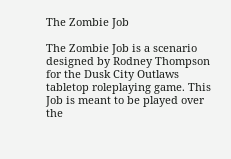The Zombie Job

The Zombie Job is a scenario designed by Rodney Thompson for the Dusk City Outlaws tabletop roleplaying game. This Job is meant to be played over the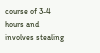course of 3-4 hours and involves stealing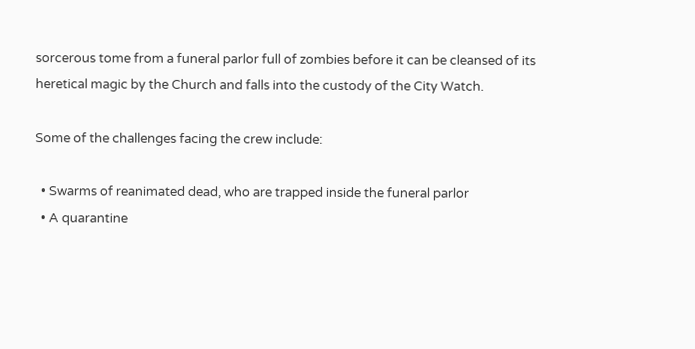sorcerous tome from a funeral parlor full of zombies before it can be cleansed of its heretical magic by the Church and falls into the custody of the City Watch.

Some of the challenges facing the crew include:

  • Swarms of reanimated dead, who are trapped inside the funeral parlor
  • A quarantine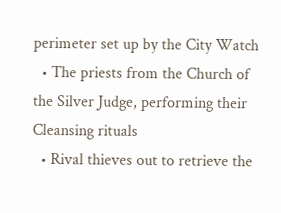perimeter set up by the City Watch
  • The priests from the Church of the Silver Judge, performing their Cleansing rituals
  • Rival thieves out to retrieve the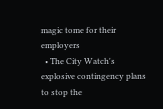magic tome for their employers
  • The City Watch's explosive contingency plans to stop the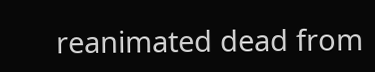reanimated dead from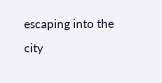escaping into the city